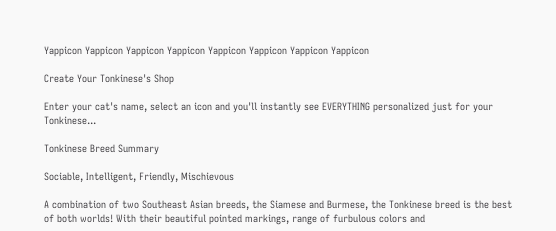Yappicon Yappicon Yappicon Yappicon Yappicon Yappicon Yappicon Yappicon

Create Your Tonkinese's Shop

Enter your cat's name, select an icon and you'll instantly see EVERYTHING personalized just for your Tonkinese...

Tonkinese Breed Summary

Sociable, Intelligent, Friendly, Mischievous

A combination of two Southeast Asian breeds, the Siamese and Burmese, the Tonkinese breed is the best of both worlds! With their beautiful pointed markings, range of furbulous colors and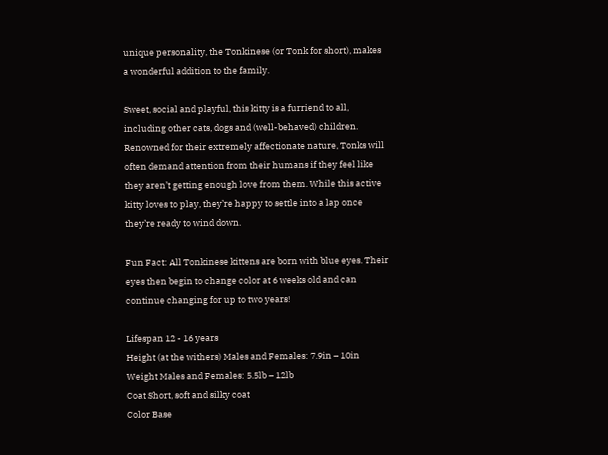unique personality, the Tonkinese (or Tonk for short), makes a wonderful addition to the family.

Sweet, social and playful, this kitty is a furriend to all, including other cats, dogs and (well-behaved) children. Renowned for their extremely affectionate nature, Tonks will often demand attention from their humans if they feel like they aren’t getting enough love from them. While this active kitty loves to play, they’re happy to settle into a lap once they’re ready to wind down.

Fun Fact: All Tonkinese kittens are born with blue eyes. Their eyes then begin to change color at 6 weeks old and can continue changing for up to two years!

Lifespan 12 - 16 years
Height (at the withers) Males and Females: 7.9in – 10in
Weight Males and Females: 5.5lb – 12lb
Coat Short, soft and silky coat
Color Base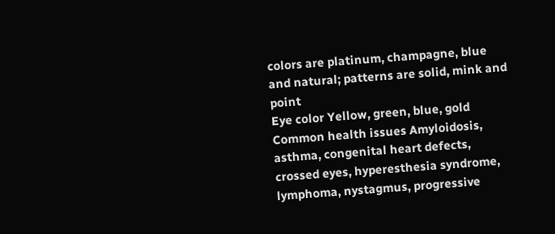colors are platinum, champagne, blue and natural; patterns are solid, mink and point
Eye color Yellow, green, blue, gold
Common health issues Amyloidosis, asthma, congenital heart defects, crossed eyes, hyperesthesia syndrome, lymphoma, nystagmus, progressive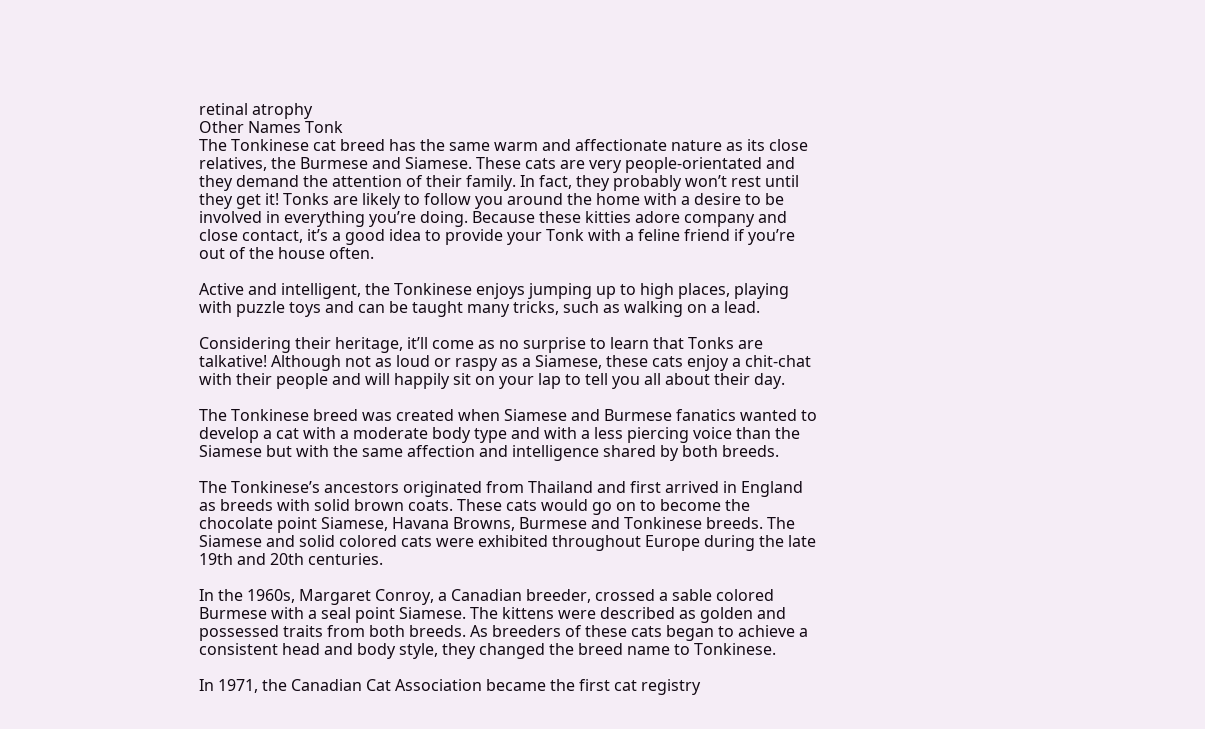retinal atrophy
Other Names Tonk
The Tonkinese cat breed has the same warm and affectionate nature as its close relatives, the Burmese and Siamese. These cats are very people-orientated and they demand the attention of their family. In fact, they probably won’t rest until they get it! Tonks are likely to follow you around the home with a desire to be involved in everything you’re doing. Because these kitties adore company and close contact, it’s a good idea to provide your Tonk with a feline friend if you’re out of the house often.

Active and intelligent, the Tonkinese enjoys jumping up to high places, playing with puzzle toys and can be taught many tricks, such as walking on a lead.

Considering their heritage, it’ll come as no surprise to learn that Tonks are talkative! Although not as loud or raspy as a Siamese, these cats enjoy a chit-chat with their people and will happily sit on your lap to tell you all about their day.

The Tonkinese breed was created when Siamese and Burmese fanatics wanted to develop a cat with a moderate body type and with a less piercing voice than the Siamese but with the same affection and intelligence shared by both breeds.

The Tonkinese’s ancestors originated from Thailand and first arrived in England as breeds with solid brown coats. These cats would go on to become the chocolate point Siamese, Havana Browns, Burmese and Tonkinese breeds. The Siamese and solid colored cats were exhibited throughout Europe during the late 19th and 20th centuries.

In the 1960s, Margaret Conroy, a Canadian breeder, crossed a sable colored Burmese with a seal point Siamese. The kittens were described as golden and possessed traits from both breeds. As breeders of these cats began to achieve a consistent head and body style, they changed the breed name to Tonkinese.

In 1971, the Canadian Cat Association became the first cat registry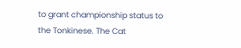to grant championship status to the Tonkinese. The Cat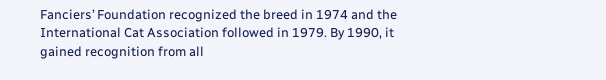Fanciers’ Foundation recognized the breed in 1974 and the International Cat Association followed in 1979. By 1990, it gained recognition from all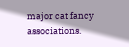major cat fancy associations.